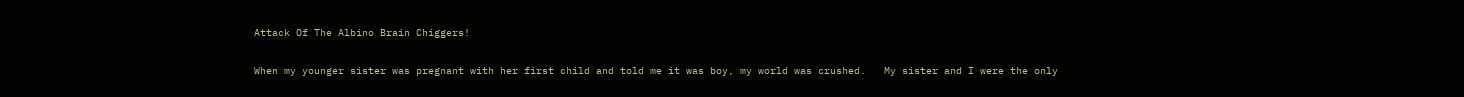Attack Of The Albino Brain Chiggers!

When my younger sister was pregnant with her first child and told me it was boy, my world was crushed.   My sister and I were the only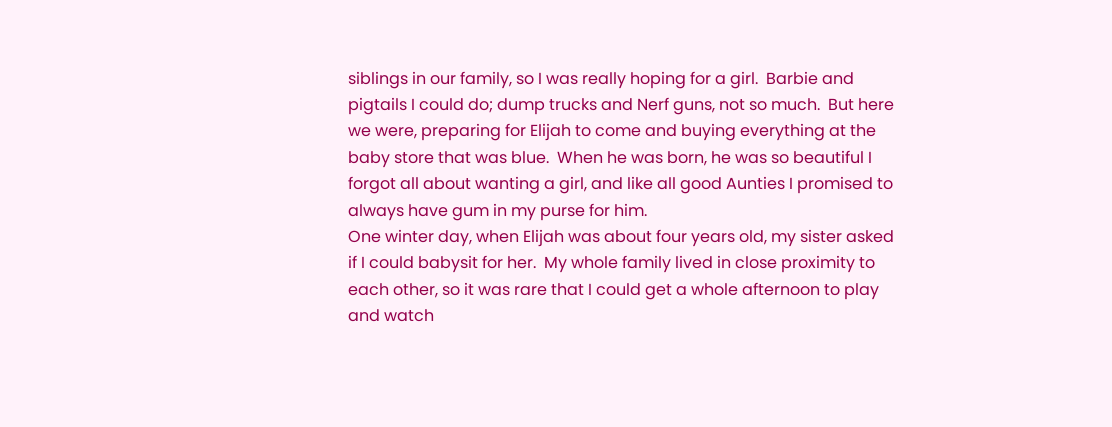siblings in our family, so I was really hoping for a girl.  Barbie and pigtails I could do; dump trucks and Nerf guns, not so much.  But here we were, preparing for Elijah to come and buying everything at the baby store that was blue.  When he was born, he was so beautiful I forgot all about wanting a girl, and like all good Aunties I promised to always have gum in my purse for him.
One winter day, when Elijah was about four years old, my sister asked if I could babysit for her.  My whole family lived in close proximity to each other, so it was rare that I could get a whole afternoon to play and watch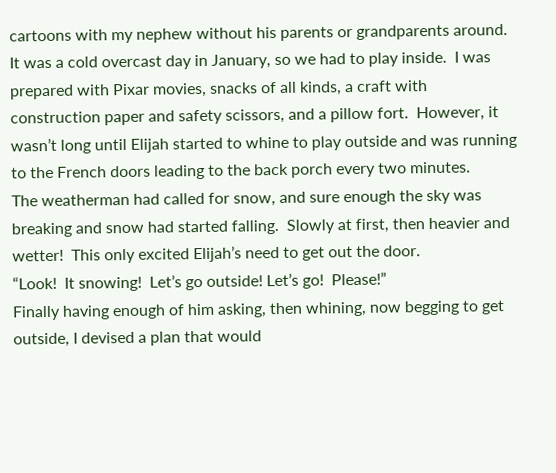cartoons with my nephew without his parents or grandparents around.
It was a cold overcast day in January, so we had to play inside.  I was prepared with Pixar movies, snacks of all kinds, a craft with construction paper and safety scissors, and a pillow fort.  However, it wasn’t long until Elijah started to whine to play outside and was running to the French doors leading to the back porch every two minutes.
The weatherman had called for snow, and sure enough the sky was breaking and snow had started falling.  Slowly at first, then heavier and wetter!  This only excited Elijah’s need to get out the door.
“Look!  It snowing!  Let’s go outside! Let’s go!  Please!”
Finally having enough of him asking, then whining, now begging to get outside, I devised a plan that would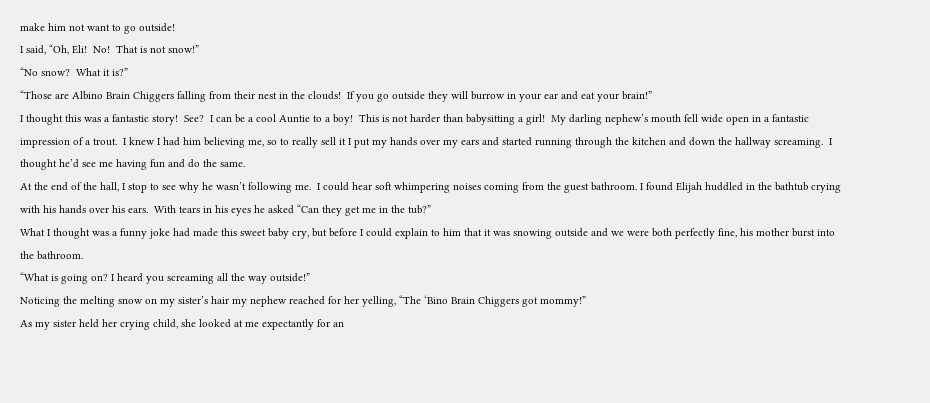make him not want to go outside!
I said, “Oh, Eli!  No!  That is not snow!”
“No snow?  What it is?”
“Those are Albino Brain Chiggers falling from their nest in the clouds!  If you go outside they will burrow in your ear and eat your brain!”
I thought this was a fantastic story!  See?  I can be a cool Auntie to a boy!  This is not harder than babysitting a girl!  My darling nephew’s mouth fell wide open in a fantastic impression of a trout.  I knew I had him believing me, so to really sell it I put my hands over my ears and started running through the kitchen and down the hallway screaming.  I thought he’d see me having fun and do the same.
At the end of the hall, I stop to see why he wasn’t following me.  I could hear soft whimpering noises coming from the guest bathroom. I found Elijah huddled in the bathtub crying with his hands over his ears.  With tears in his eyes he asked “Can they get me in the tub?”
What I thought was a funny joke had made this sweet baby cry, but before I could explain to him that it was snowing outside and we were both perfectly fine, his mother burst into the bathroom.
“What is going on? I heard you screaming all the way outside!”
Noticing the melting snow on my sister’s hair my nephew reached for her yelling, “The ‘Bino Brain Chiggers got mommy!”
As my sister held her crying child, she looked at me expectantly for an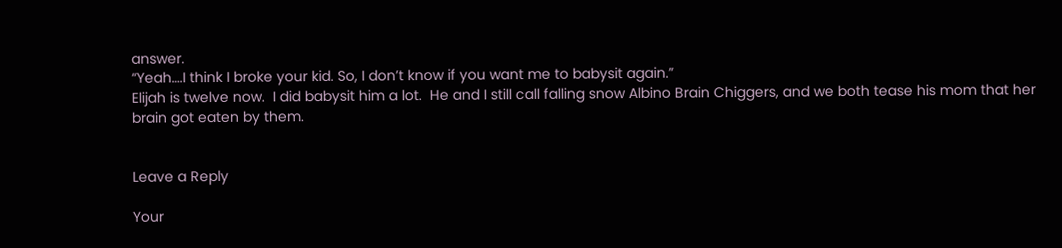answer.
“Yeah….I think I broke your kid. So, I don’t know if you want me to babysit again.”
Elijah is twelve now.  I did babysit him a lot.  He and I still call falling snow Albino Brain Chiggers, and we both tease his mom that her brain got eaten by them.


Leave a Reply

Your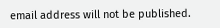email address will not be published.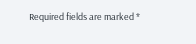Required fields are marked *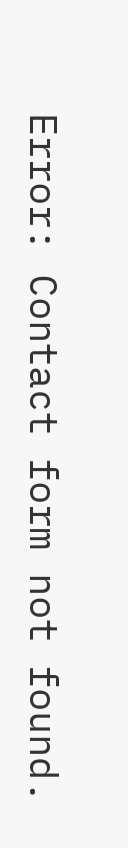Error: Contact form not found.